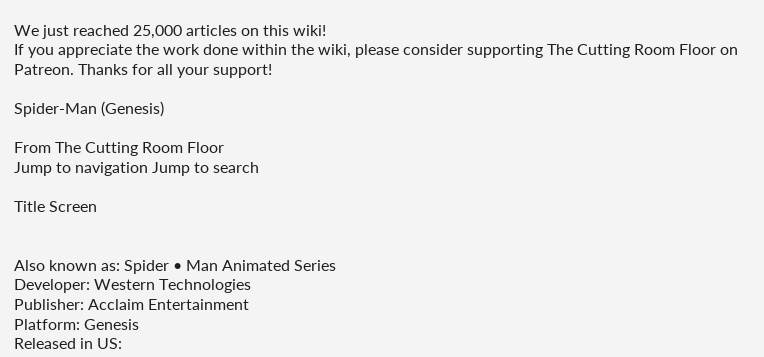We just reached 25,000 articles on this wiki!
If you appreciate the work done within the wiki, please consider supporting The Cutting Room Floor on Patreon. Thanks for all your support!

Spider-Man (Genesis)

From The Cutting Room Floor
Jump to navigation Jump to search

Title Screen


Also known as: Spider • Man Animated Series
Developer: Western Technologies
Publisher: Acclaim Entertainment
Platform: Genesis
Released in US: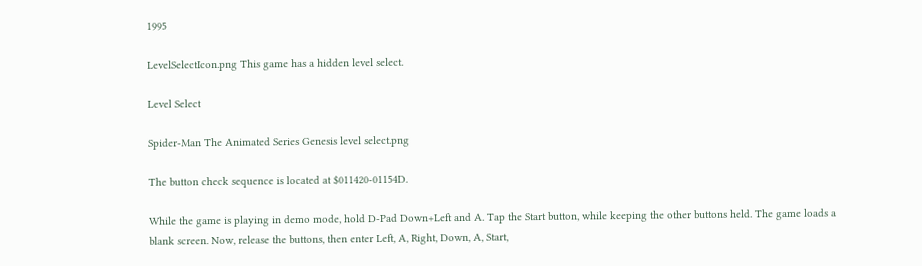1995

LevelSelectIcon.png This game has a hidden level select.

Level Select

Spider-Man The Animated Series Genesis level select.png

The button check sequence is located at $011420-01154D.

While the game is playing in demo mode, hold D-Pad Down+Left and A. Tap the Start button, while keeping the other buttons held. The game loads a blank screen. Now, release the buttons, then enter Left, A, Right, Down, A, Start,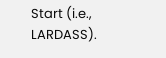Start (i.e., LARDASS).